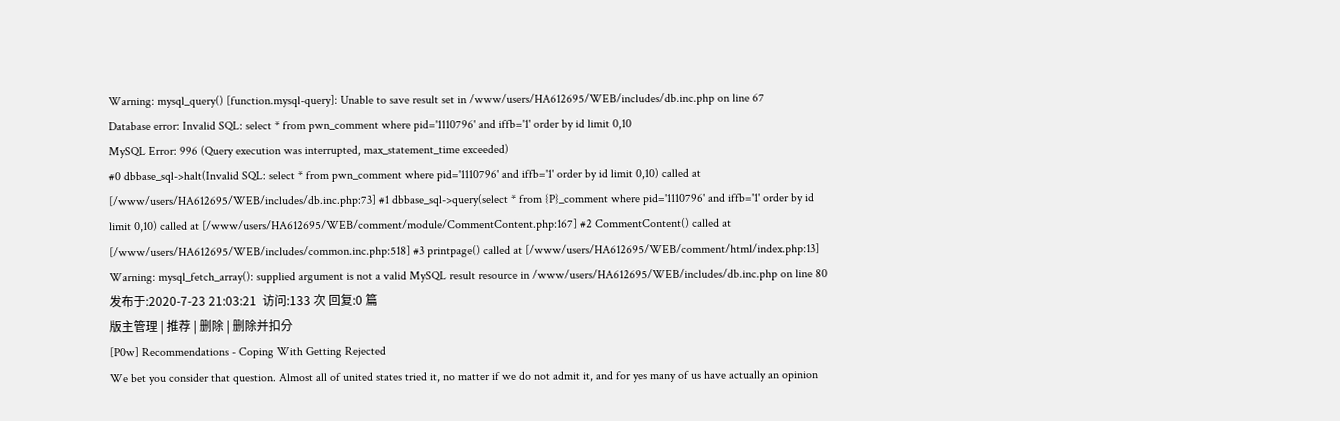Warning: mysql_query() [function.mysql-query]: Unable to save result set in /www/users/HA612695/WEB/includes/db.inc.php on line 67
Database error: Invalid SQL: select * from pwn_comment where pid='1110796' and iffb='1' order by id limit 0,10
MySQL Error: 996 (Query execution was interrupted, max_statement_time exceeded)
#0 dbbase_sql->halt(Invalid SQL: select * from pwn_comment where pid='1110796' and iffb='1' order by id limit 0,10) called at [/www/users/HA612695/WEB/includes/db.inc.php:73] #1 dbbase_sql->query(select * from {P}_comment where pid='1110796' and iffb='1' order by id limit 0,10) called at [/www/users/HA612695/WEB/comment/module/CommentContent.php:167] #2 CommentContent() called at [/www/users/HA612695/WEB/includes/common.inc.php:518] #3 printpage() called at [/www/users/HA612695/WEB/comment/html/index.php:13]
Warning: mysql_fetch_array(): supplied argument is not a valid MySQL result resource in /www/users/HA612695/WEB/includes/db.inc.php on line 80
发布于:2020-7-23 21:03:21  访问:133 次 回复:0 篇
版主管理 | 推荐 | 删除 | 删除并扣分
[P0w] Recommendations - Coping With Getting Rejected
We bet you consider that question. Almost all of united states tried it, no matter if we do not admit it, and for yes many of us have actually an opinion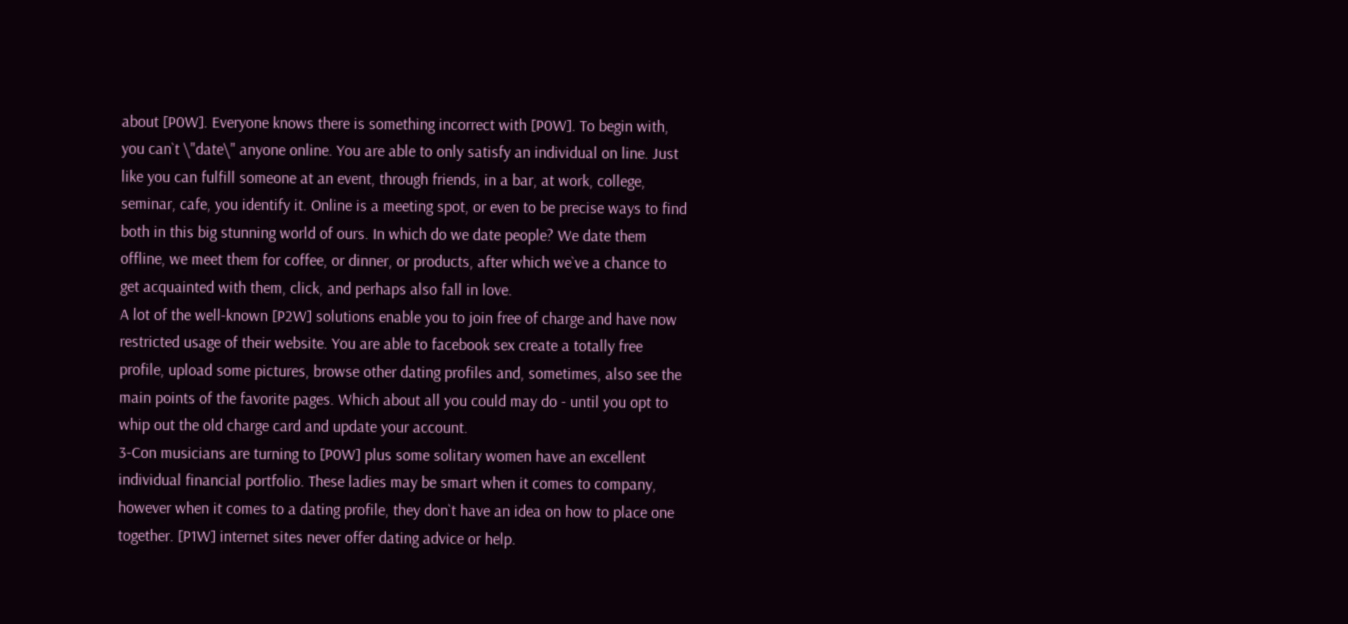about [P0W]. Everyone knows there is something incorrect with [P0W]. To begin with, you can`t \"date\" anyone online. You are able to only satisfy an individual on line. Just like you can fulfill someone at an event, through friends, in a bar, at work, college, seminar, cafe, you identify it. Online is a meeting spot, or even to be precise ways to find both in this big stunning world of ours. In which do we date people? We date them offline, we meet them for coffee, or dinner, or products, after which we`ve a chance to get acquainted with them, click, and perhaps also fall in love.
A lot of the well-known [P2W] solutions enable you to join free of charge and have now restricted usage of their website. You are able to facebook sex create a totally free profile, upload some pictures, browse other dating profiles and, sometimes, also see the main points of the favorite pages. Which about all you could may do - until you opt to whip out the old charge card and update your account.
3-Con musicians are turning to [P0W] plus some solitary women have an excellent individual financial portfolio. These ladies may be smart when it comes to company, however when it comes to a dating profile, they don`t have an idea on how to place one together. [P1W] internet sites never offer dating advice or help.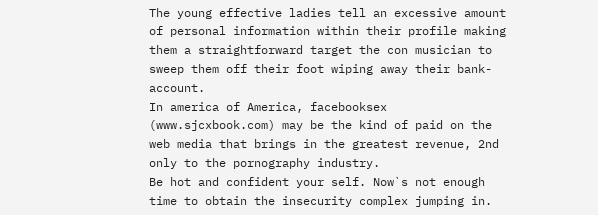The young effective ladies tell an excessive amount of personal information within their profile making them a straightforward target the con musician to sweep them off their foot wiping away their bank-account.
In america of America, facebooksex (www.sjcxbook.com) may be the kind of paid on the web media that brings in the greatest revenue, 2nd only to the pornography industry.
Be hot and confident your self. Now`s not enough time to obtain the insecurity complex jumping in.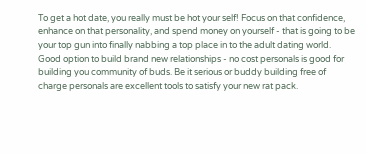To get a hot date, you really must be hot your self! Focus on that confidence, enhance on that personality, and spend money on yourself - that is going to be your top gun into finally nabbing a top place in to the adult dating world.
Good option to build brand new relationships - no cost personals is good for building you community of buds. Be it serious or buddy building free of charge personals are excellent tools to satisfy your new rat pack.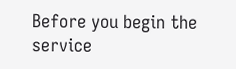Before you begin the service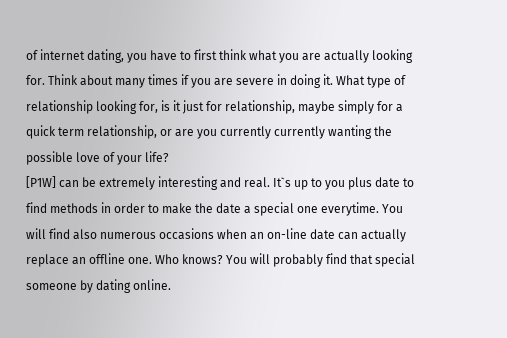of internet dating, you have to first think what you are actually looking for. Think about many times if you are severe in doing it. What type of relationship looking for, is it just for relationship, maybe simply for a quick term relationship, or are you currently currently wanting the possible love of your life?
[P1W] can be extremely interesting and real. It`s up to you plus date to find methods in order to make the date a special one everytime. You will find also numerous occasions when an on-line date can actually replace an offline one. Who knows? You will probably find that special someone by dating online.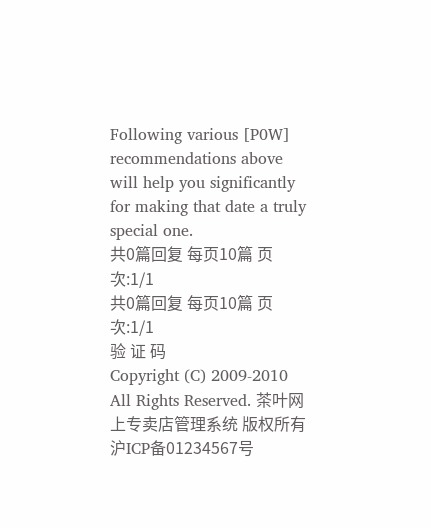Following various [P0W] recommendations above will help you significantly for making that date a truly special one.
共0篇回复 每页10篇 页次:1/1
共0篇回复 每页10篇 页次:1/1
验 证 码
Copyright (C) 2009-2010 All Rights Reserved. 茶叶网上专卖店管理系统 版权所有   沪ICP备01234567号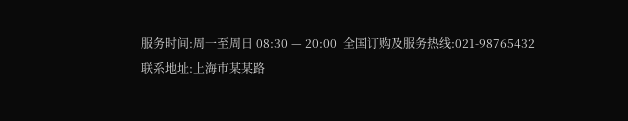服务时间:周一至周日 08:30 — 20:00  全国订购及服务热线:021-98765432
联系地址:上海市某某路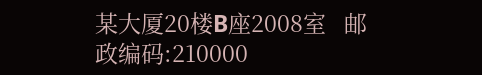某大厦20楼B座2008室   邮政编码:210000